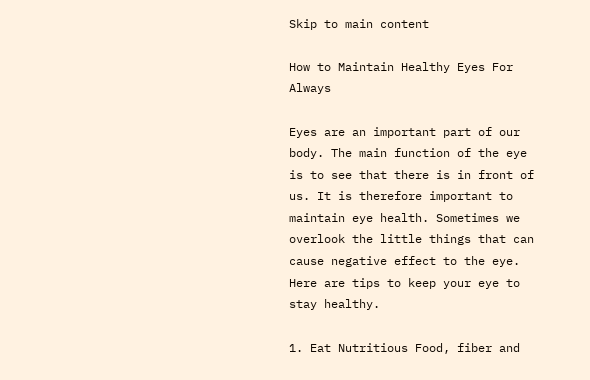Skip to main content

How to Maintain Healthy Eyes For Always

Eyes are an important part of our body. The main function of the eye is to see that there is in front of us. It is therefore important to maintain eye health. Sometimes we overlook the little things that can cause negative effect to the eye. Here are tips to keep your eye to stay healthy.

1. Eat Nutritious Food, fiber and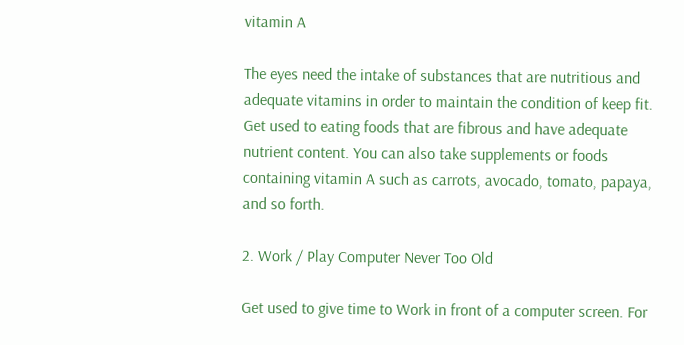vitamin A

The eyes need the intake of substances that are nutritious and adequate vitamins in order to maintain the condition of keep fit. Get used to eating foods that are fibrous and have adequate nutrient content. You can also take supplements or foods containing vitamin A such as carrots, avocado, tomato, papaya, and so forth.

2. Work / Play Computer Never Too Old

Get used to give time to Work in front of a computer screen. For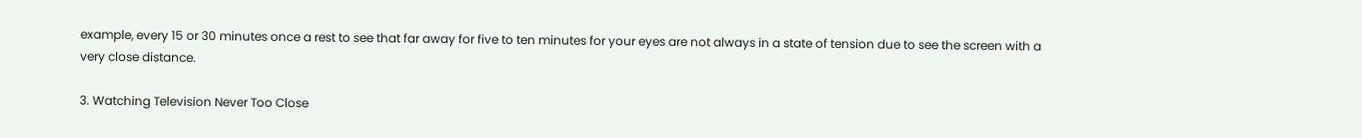example, every 15 or 30 minutes once a rest to see that far away for five to ten minutes for your eyes are not always in a state of tension due to see the screen with a very close distance.

3. Watching Television Never Too Close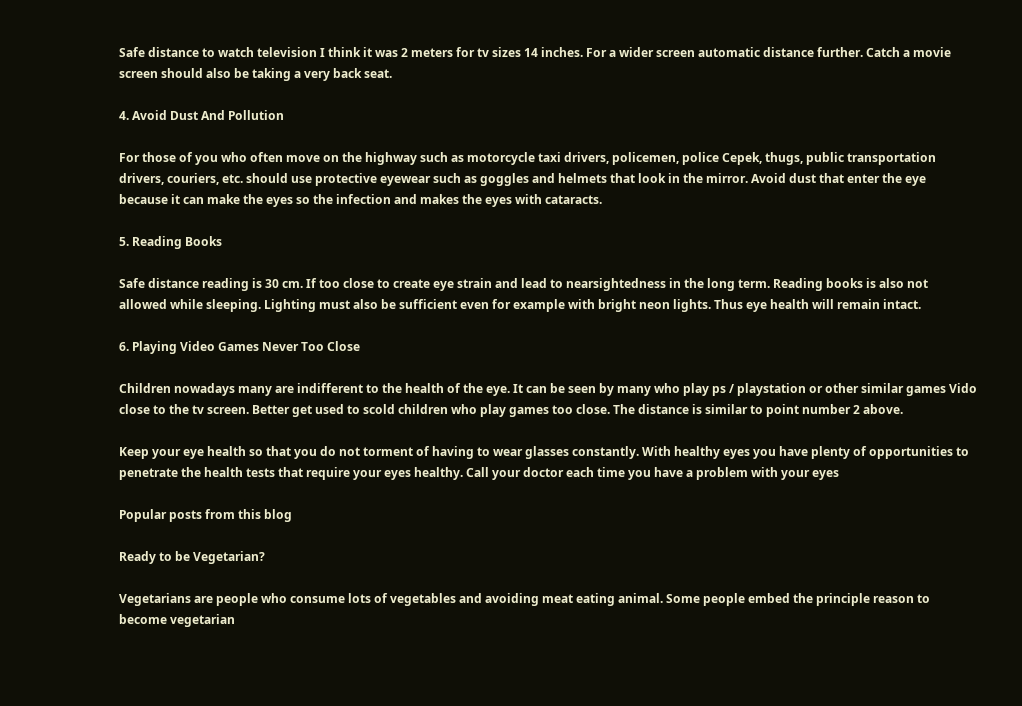Safe distance to watch television I think it was 2 meters for tv sizes 14 inches. For a wider screen automatic distance further. Catch a movie screen should also be taking a very back seat.

4. Avoid Dust And Pollution

For those of you who often move on the highway such as motorcycle taxi drivers, policemen, police Cepek, thugs, public transportation drivers, couriers, etc. should use protective eyewear such as goggles and helmets that look in the mirror. Avoid dust that enter the eye because it can make the eyes so the infection and makes the eyes with cataracts.

5. Reading Books

Safe distance reading is 30 cm. If too close to create eye strain and lead to nearsightedness in the long term. Reading books is also not allowed while sleeping. Lighting must also be sufficient even for example with bright neon lights. Thus eye health will remain intact.

6. Playing Video Games Never Too Close

Children nowadays many are indifferent to the health of the eye. It can be seen by many who play ps / playstation or other similar games Vido close to the tv screen. Better get used to scold children who play games too close. The distance is similar to point number 2 above.

Keep your eye health so that you do not torment of having to wear glasses constantly. With healthy eyes you have plenty of opportunities to penetrate the health tests that require your eyes healthy. Call your doctor each time you have a problem with your eyes

Popular posts from this blog

Ready to be Vegetarian?

Vegetarians are people who consume lots of vegetables and avoiding meat eating animal. Some people embed the principle reason to become vegetarian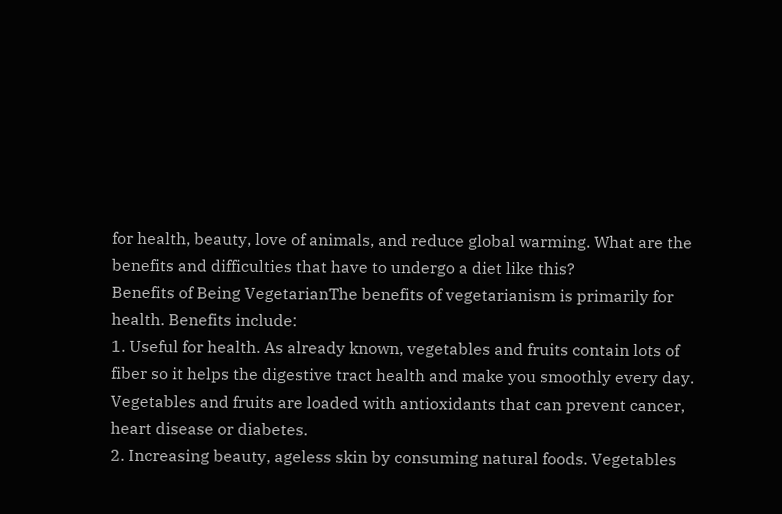for health, beauty, love of animals, and reduce global warming. What are the benefits and difficulties that have to undergo a diet like this?
Benefits of Being VegetarianThe benefits of vegetarianism is primarily for health. Benefits include:
1. Useful for health. As already known, vegetables and fruits contain lots of fiber so it helps the digestive tract health and make you smoothly every day. Vegetables and fruits are loaded with antioxidants that can prevent cancer, heart disease or diabetes.
2. Increasing beauty, ageless skin by consuming natural foods. Vegetables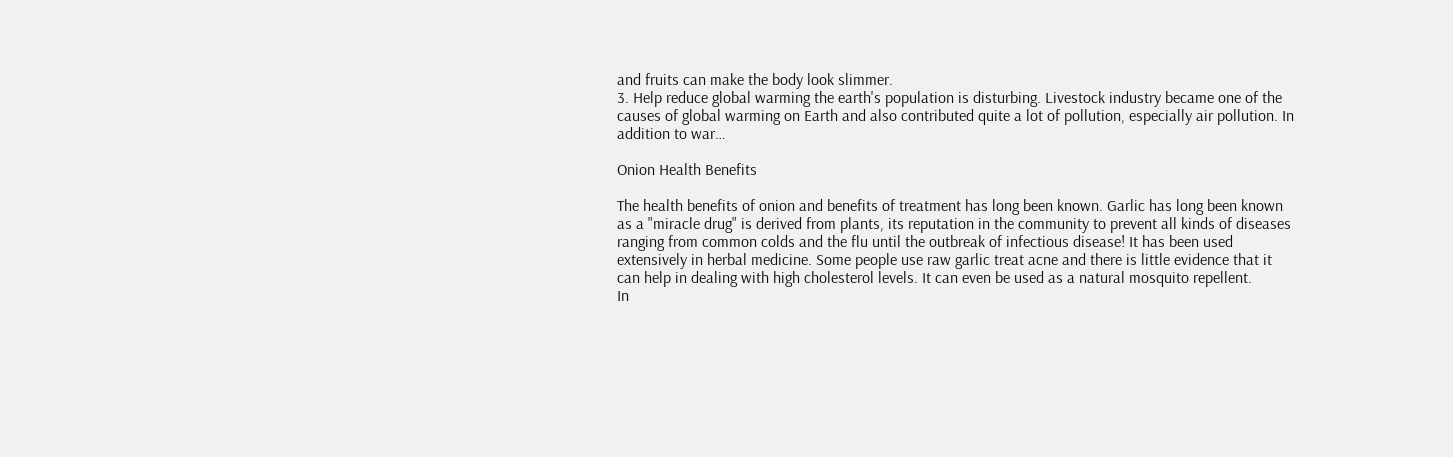and fruits can make the body look slimmer.
3. Help reduce global warming the earth's population is disturbing. Livestock industry became one of the causes of global warming on Earth and also contributed quite a lot of pollution, especially air pollution. In addition to war…

Onion Health Benefits

The health benefits of onion and benefits of treatment has long been known. Garlic has long been known as a "miracle drug" is derived from plants, its reputation in the community to prevent all kinds of diseases ranging from common colds and the flu until the outbreak of infectious disease! It has been used extensively in herbal medicine. Some people use raw garlic treat acne and there is little evidence that it can help in dealing with high cholesterol levels. It can even be used as a natural mosquito repellent.
In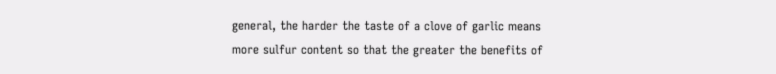general, the harder the taste of a clove of garlic means more sulfur content so that the greater the benefits of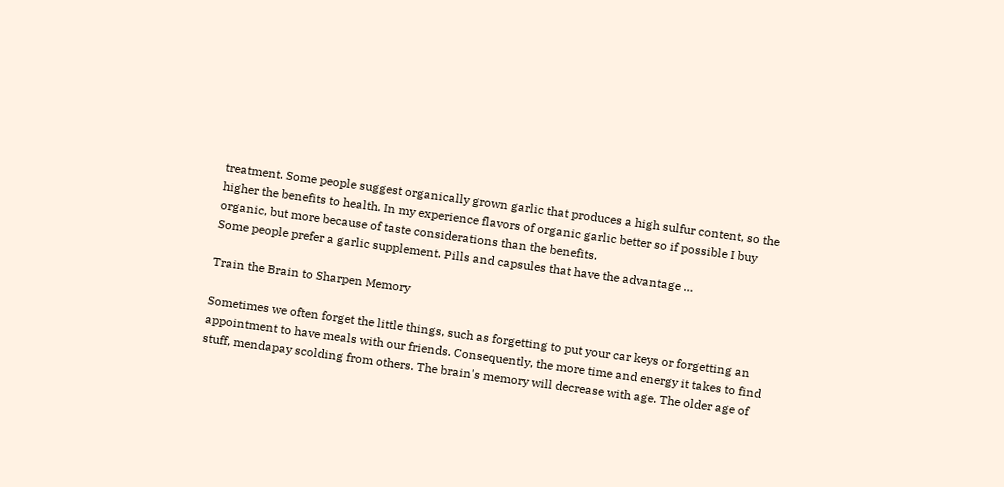treatment. Some people suggest organically grown garlic that produces a high sulfur content, so the higher the benefits to health. In my experience flavors of organic garlic better so if possible I buy organic, but more because of taste considerations than the benefits.
Some people prefer a garlic supplement. Pills and capsules that have the advantage …

Train the Brain to Sharpen Memory

Sometimes we often forget the little things, such as forgetting to put your car keys or forgetting an appointment to have meals with our friends. Consequently, the more time and energy it takes to find stuff, mendapay scolding from others. The brain's memory will decrease with age. The older age of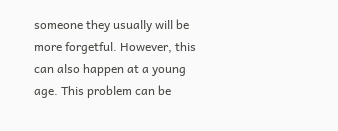someone they usually will be more forgetful. However, this can also happen at a young age. This problem can be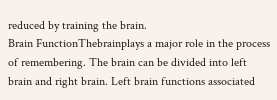reduced by training the brain.
Brain FunctionThebrainplays a major role in the process of remembering. The brain can be divided into left brain and right brain. Left brain functions associated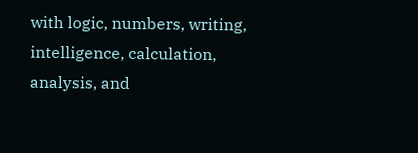with logic, numbers, writing, intelligence, calculation, analysis, and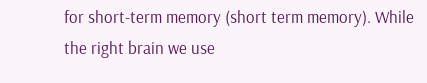for short-term memory (short term memory). While the right brain we use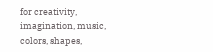for creativity, imagination, music, colors, shapes,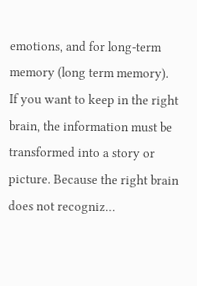emotions, and for long-term memory (long term memory).
If you want to keep in the right brain, the information must be transformed into a story or picture. Because the right brain does not recogniz…